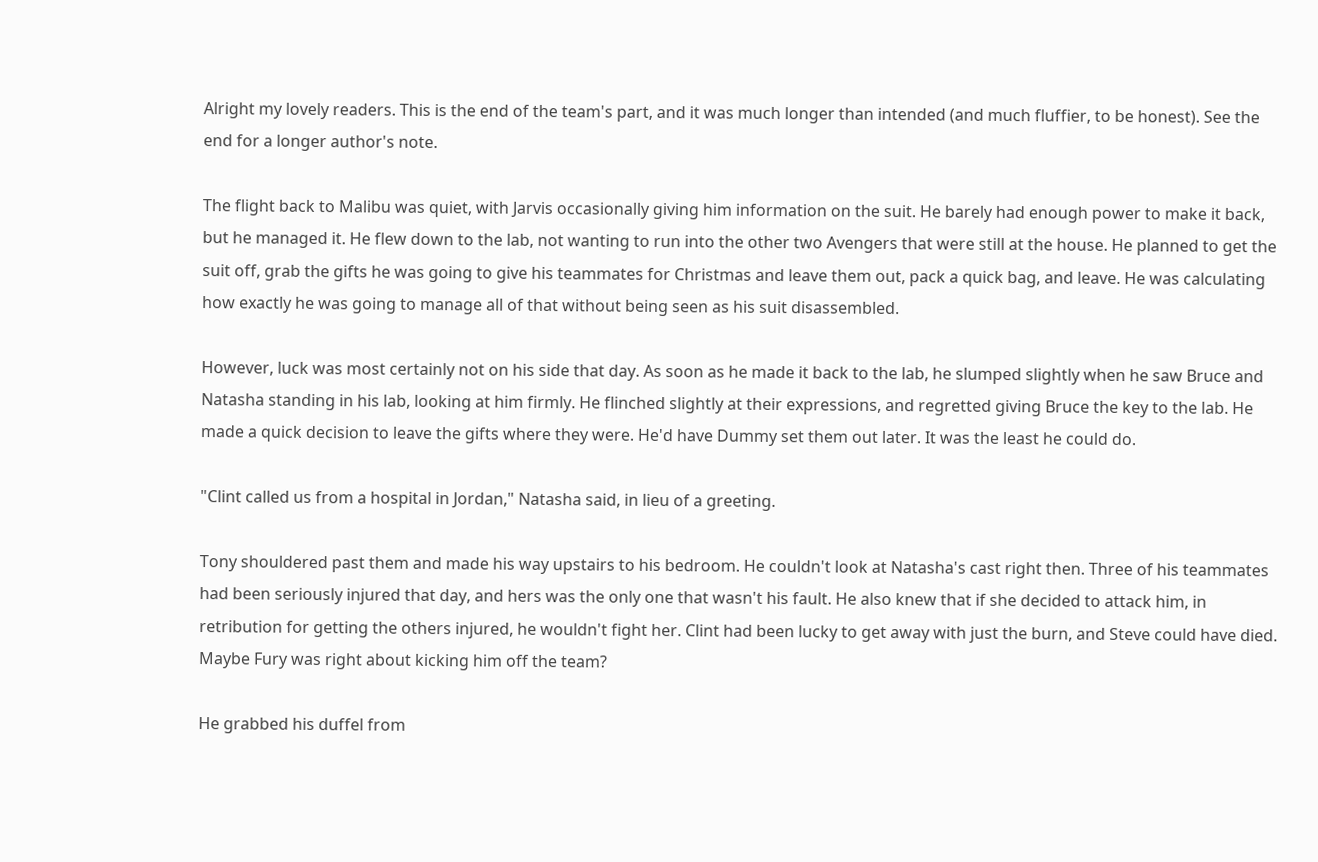Alright my lovely readers. This is the end of the team's part, and it was much longer than intended (and much fluffier, to be honest). See the end for a longer author's note.

The flight back to Malibu was quiet, with Jarvis occasionally giving him information on the suit. He barely had enough power to make it back, but he managed it. He flew down to the lab, not wanting to run into the other two Avengers that were still at the house. He planned to get the suit off, grab the gifts he was going to give his teammates for Christmas and leave them out, pack a quick bag, and leave. He was calculating how exactly he was going to manage all of that without being seen as his suit disassembled.

However, luck was most certainly not on his side that day. As soon as he made it back to the lab, he slumped slightly when he saw Bruce and Natasha standing in his lab, looking at him firmly. He flinched slightly at their expressions, and regretted giving Bruce the key to the lab. He made a quick decision to leave the gifts where they were. He'd have Dummy set them out later. It was the least he could do.

"Clint called us from a hospital in Jordan," Natasha said, in lieu of a greeting.

Tony shouldered past them and made his way upstairs to his bedroom. He couldn't look at Natasha's cast right then. Three of his teammates had been seriously injured that day, and hers was the only one that wasn't his fault. He also knew that if she decided to attack him, in retribution for getting the others injured, he wouldn't fight her. Clint had been lucky to get away with just the burn, and Steve could have died. Maybe Fury was right about kicking him off the team?

He grabbed his duffel from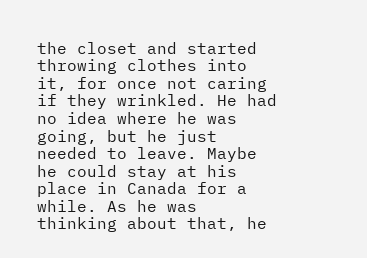the closet and started throwing clothes into it, for once not caring if they wrinkled. He had no idea where he was going, but he just needed to leave. Maybe he could stay at his place in Canada for a while. As he was thinking about that, he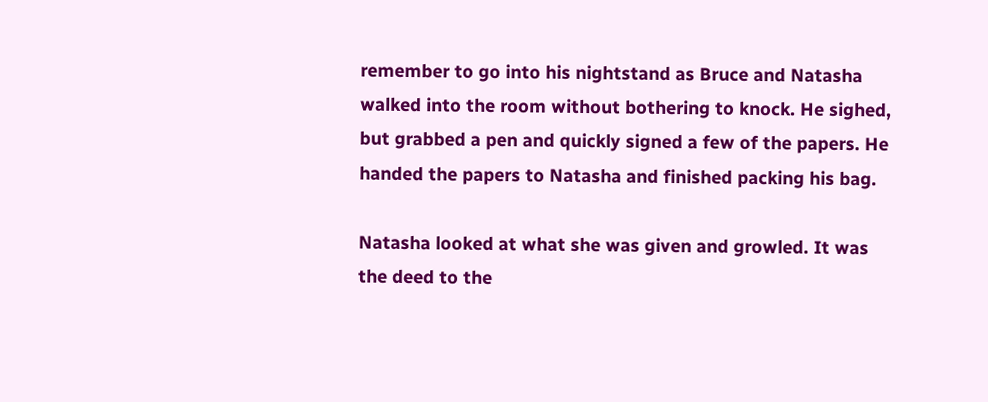remember to go into his nightstand as Bruce and Natasha walked into the room without bothering to knock. He sighed, but grabbed a pen and quickly signed a few of the papers. He handed the papers to Natasha and finished packing his bag.

Natasha looked at what she was given and growled. It was the deed to the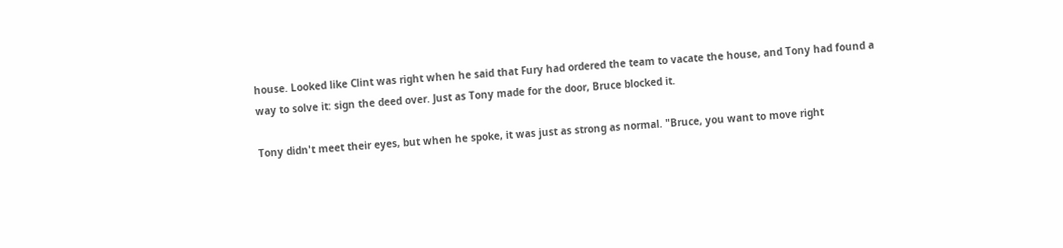house. Looked like Clint was right when he said that Fury had ordered the team to vacate the house, and Tony had found a way to solve it: sign the deed over. Just as Tony made for the door, Bruce blocked it.

Tony didn't meet their eyes, but when he spoke, it was just as strong as normal. "Bruce, you want to move right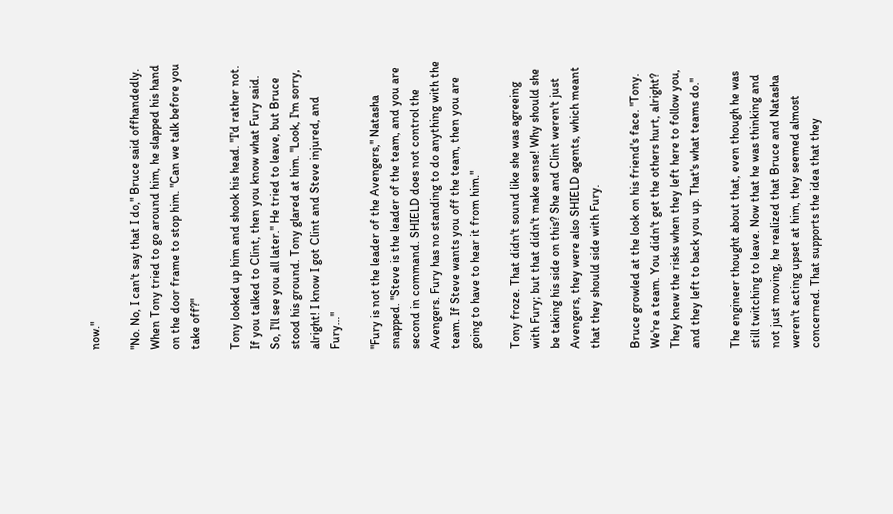now."

"No. No, I can't say that I do," Bruce said offhandedly. When Tony tried to go around him, he slapped his hand on the door frame to stop him. "Can we talk before you take off?"

Tony looked up him and shook his head. "I'd rather not. If you talked to Clint, then you know what Fury said. So, I'll see you all later." He tried to leave, but Bruce stood his ground. Tony glared at him. "Look, I'm sorry, alright! I know I got Clint and Steve injured, and Fury…"

"Fury is not the leader of the Avengers," Natasha snapped. "Steve is the leader of the team, and you are second in command. SHIELD does not control the Avengers. Fury has no standing to do anything with the team. If Steve wants you off the team, then you are going to have to hear it from him."

Tony froze. That didn't sound like she was agreeing with Fury; but that didn't make sense! Why should she be taking his side on this? She and Clint weren't just Avengers, they were also SHIELD agents, which meant that they should side with Fury.

Bruce growled at the look on his friend's face. "Tony. We're a team. You didn't get the others hurt, alright? They knew the risks when they left here to follow you, and they left to back you up. That's what teams do."

The engineer thought about that, even though he was still twitching to leave. Now that he was thinking and not just moving, he realized that Bruce and Natasha weren't acting upset at him, they seemed almost concerned. That supports the idea that they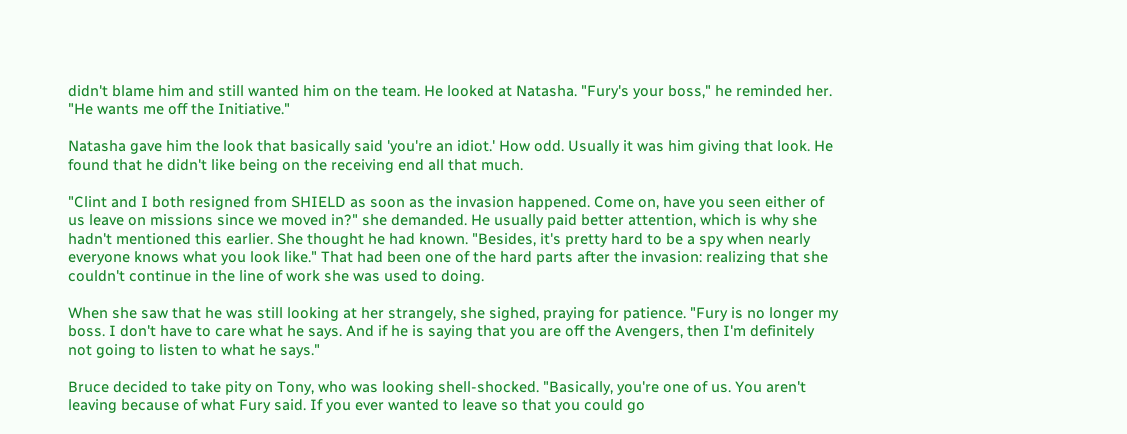didn't blame him and still wanted him on the team. He looked at Natasha. "Fury's your boss," he reminded her. "He wants me off the Initiative."

Natasha gave him the look that basically said 'you're an idiot.' How odd. Usually it was him giving that look. He found that he didn't like being on the receiving end all that much.

"Clint and I both resigned from SHIELD as soon as the invasion happened. Come on, have you seen either of us leave on missions since we moved in?" she demanded. He usually paid better attention, which is why she hadn't mentioned this earlier. She thought he had known. "Besides, it's pretty hard to be a spy when nearly everyone knows what you look like." That had been one of the hard parts after the invasion: realizing that she couldn't continue in the line of work she was used to doing.

When she saw that he was still looking at her strangely, she sighed, praying for patience. "Fury is no longer my boss. I don't have to care what he says. And if he is saying that you are off the Avengers, then I'm definitely not going to listen to what he says."

Bruce decided to take pity on Tony, who was looking shell-shocked. "Basically, you're one of us. You aren't leaving because of what Fury said. If you ever wanted to leave so that you could go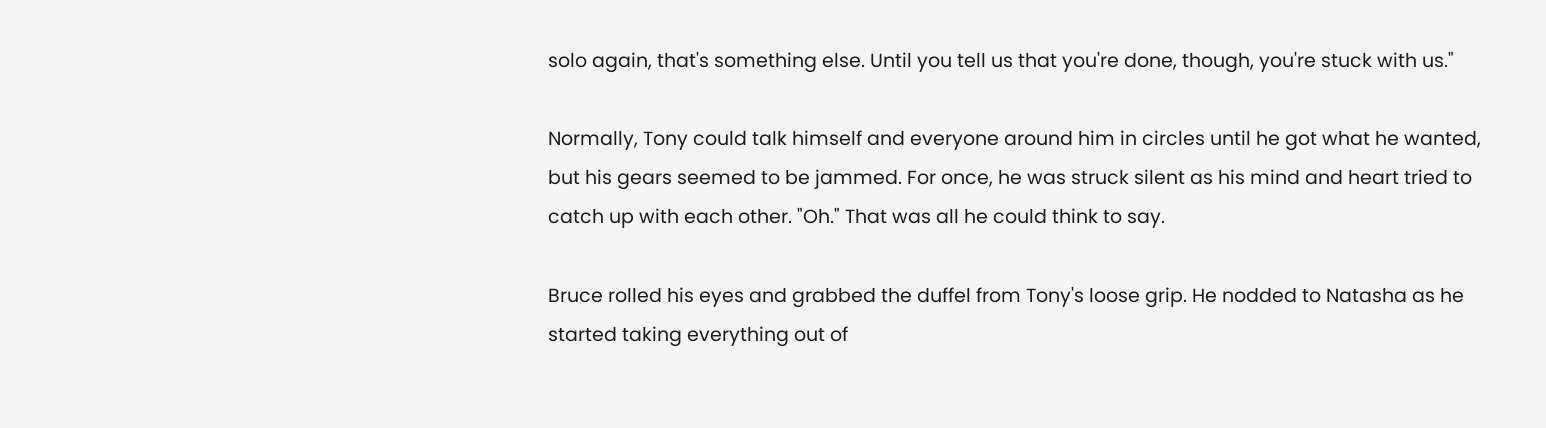solo again, that's something else. Until you tell us that you're done, though, you're stuck with us."

Normally, Tony could talk himself and everyone around him in circles until he got what he wanted, but his gears seemed to be jammed. For once, he was struck silent as his mind and heart tried to catch up with each other. "Oh." That was all he could think to say.

Bruce rolled his eyes and grabbed the duffel from Tony's loose grip. He nodded to Natasha as he started taking everything out of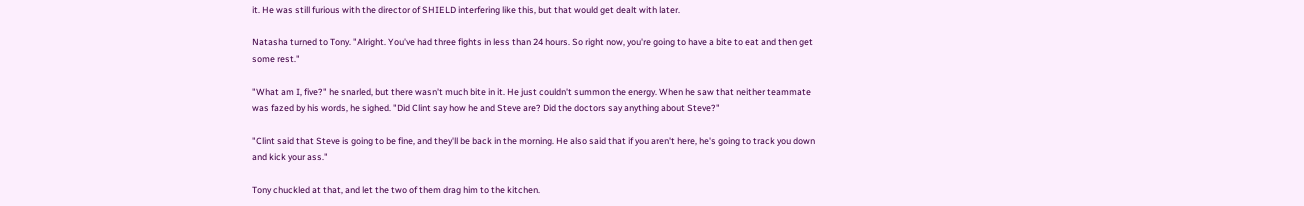it. He was still furious with the director of SHIELD interfering like this, but that would get dealt with later.

Natasha turned to Tony. "Alright. You've had three fights in less than 24 hours. So right now, you're going to have a bite to eat and then get some rest."

"What am I, five?" he snarled, but there wasn't much bite in it. He just couldn't summon the energy. When he saw that neither teammate was fazed by his words, he sighed. "Did Clint say how he and Steve are? Did the doctors say anything about Steve?"

"Clint said that Steve is going to be fine, and they'll be back in the morning. He also said that if you aren't here, he's going to track you down and kick your ass."

Tony chuckled at that, and let the two of them drag him to the kitchen.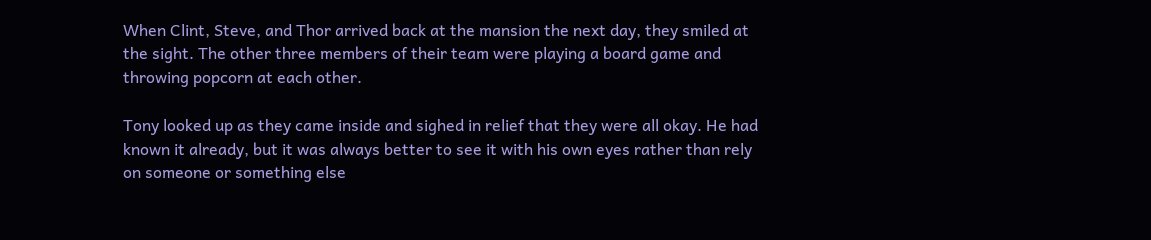When Clint, Steve, and Thor arrived back at the mansion the next day, they smiled at the sight. The other three members of their team were playing a board game and throwing popcorn at each other.

Tony looked up as they came inside and sighed in relief that they were all okay. He had known it already, but it was always better to see it with his own eyes rather than rely on someone or something else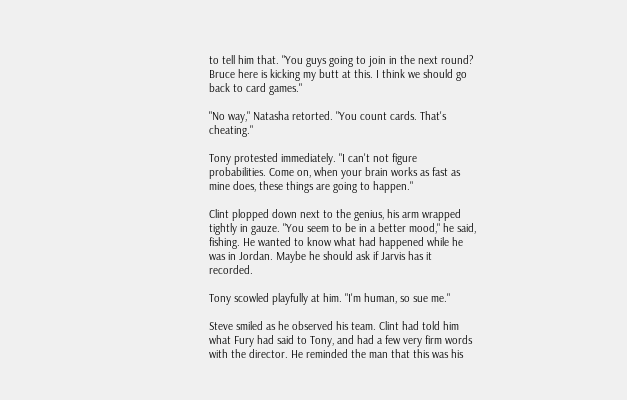to tell him that. "You guys going to join in the next round? Bruce here is kicking my butt at this. I think we should go back to card games."

"No way," Natasha retorted. "You count cards. That's cheating."

Tony protested immediately. "I can't not figure probabilities. Come on, when your brain works as fast as mine does, these things are going to happen."

Clint plopped down next to the genius, his arm wrapped tightly in gauze. "You seem to be in a better mood," he said, fishing. He wanted to know what had happened while he was in Jordan. Maybe he should ask if Jarvis has it recorded.

Tony scowled playfully at him. "I'm human, so sue me."

Steve smiled as he observed his team. Clint had told him what Fury had said to Tony, and had a few very firm words with the director. He reminded the man that this was his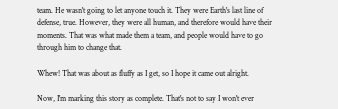team. He wasn't going to let anyone touch it. They were Earth's last line of defense, true. However, they were all human, and therefore would have their moments. That was what made them a team, and people would have to go through him to change that.

Whew! That was about as fluffy as I get, so I hope it came out alright.

Now, I'm marking this story as complete. That's not to say I won't ever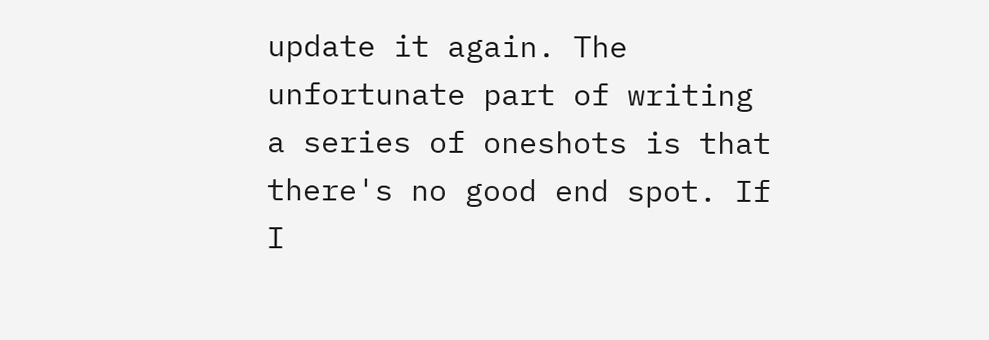update it again. The unfortunate part of writing a series of oneshots is that there's no good end spot. If I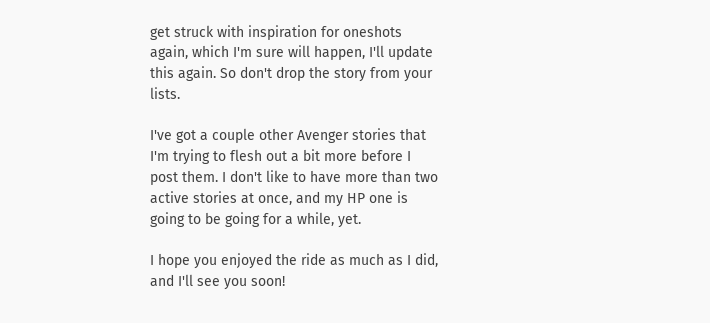get struck with inspiration for oneshots again, which I'm sure will happen, I'll update this again. So don't drop the story from your lists.

I've got a couple other Avenger stories that I'm trying to flesh out a bit more before I post them. I don't like to have more than two active stories at once, and my HP one is going to be going for a while, yet.

I hope you enjoyed the ride as much as I did, and I'll see you soon!